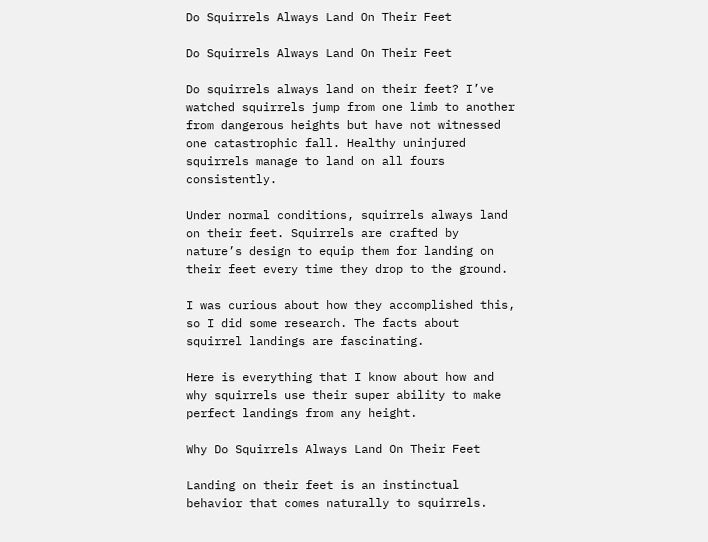Do Squirrels Always Land On Their Feet

Do Squirrels Always Land On Their Feet

Do squirrels always land on their feet? I’ve watched squirrels jump from one limb to another from dangerous heights but have not witnessed one catastrophic fall. Healthy uninjured squirrels manage to land on all fours consistently.

Under normal conditions, squirrels always land on their feet. Squirrels are crafted by nature’s design to equip them for landing on their feet every time they drop to the ground.

I was curious about how they accomplished this, so I did some research. The facts about squirrel landings are fascinating.

Here is everything that I know about how and why squirrels use their super ability to make perfect landings from any height.

Why Do Squirrels Always Land On Their Feet

Landing on their feet is an instinctual behavior that comes naturally to squirrels.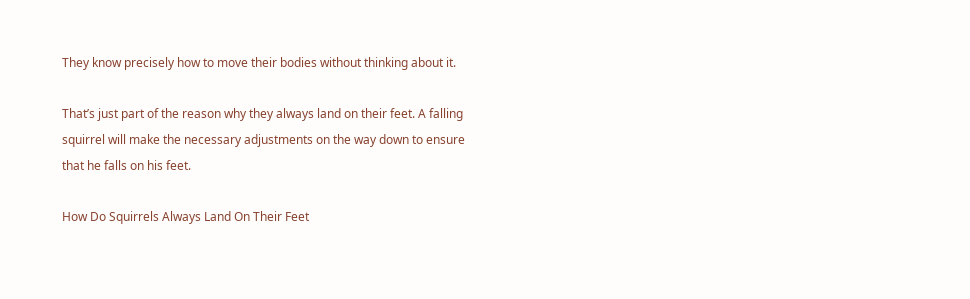They know precisely how to move their bodies without thinking about it.

That’s just part of the reason why they always land on their feet. A falling squirrel will make the necessary adjustments on the way down to ensure that he falls on his feet.

How Do Squirrels Always Land On Their Feet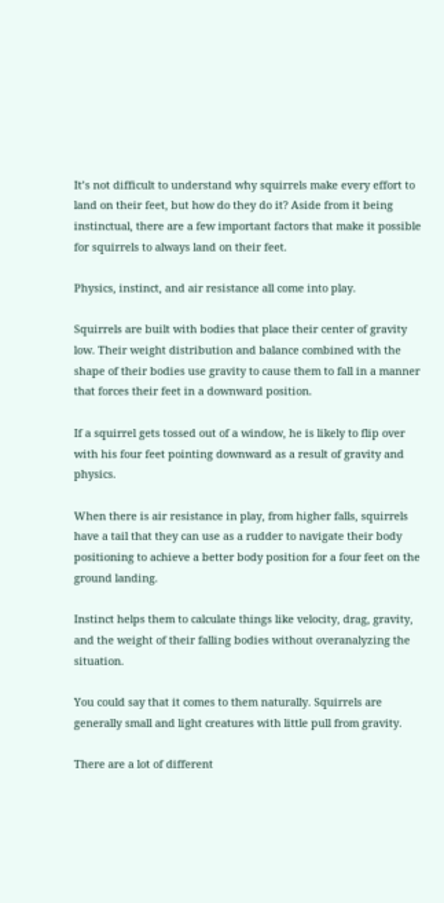It’s not difficult to understand why squirrels make every effort to land on their feet, but how do they do it? Aside from it being instinctual, there are a few important factors that make it possible for squirrels to always land on their feet.

Physics, instinct, and air resistance all come into play.

Squirrels are built with bodies that place their center of gravity low. Their weight distribution and balance combined with the shape of their bodies use gravity to cause them to fall in a manner that forces their feet in a downward position.

If a squirrel gets tossed out of a window, he is likely to flip over with his four feet pointing downward as a result of gravity and physics.

When there is air resistance in play, from higher falls, squirrels have a tail that they can use as a rudder to navigate their body positioning to achieve a better body position for a four feet on the ground landing.

Instinct helps them to calculate things like velocity, drag, gravity, and the weight of their falling bodies without overanalyzing the situation.

You could say that it comes to them naturally. Squirrels are generally small and light creatures with little pull from gravity.

There are a lot of different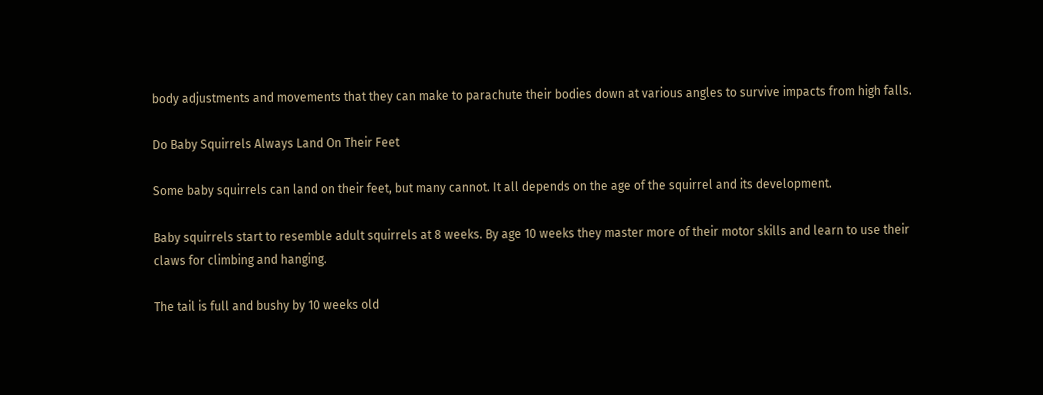body adjustments and movements that they can make to parachute their bodies down at various angles to survive impacts from high falls.

Do Baby Squirrels Always Land On Their Feet

Some baby squirrels can land on their feet, but many cannot. It all depends on the age of the squirrel and its development.

Baby squirrels start to resemble adult squirrels at 8 weeks. By age 10 weeks they master more of their motor skills and learn to use their claws for climbing and hanging.

The tail is full and bushy by 10 weeks old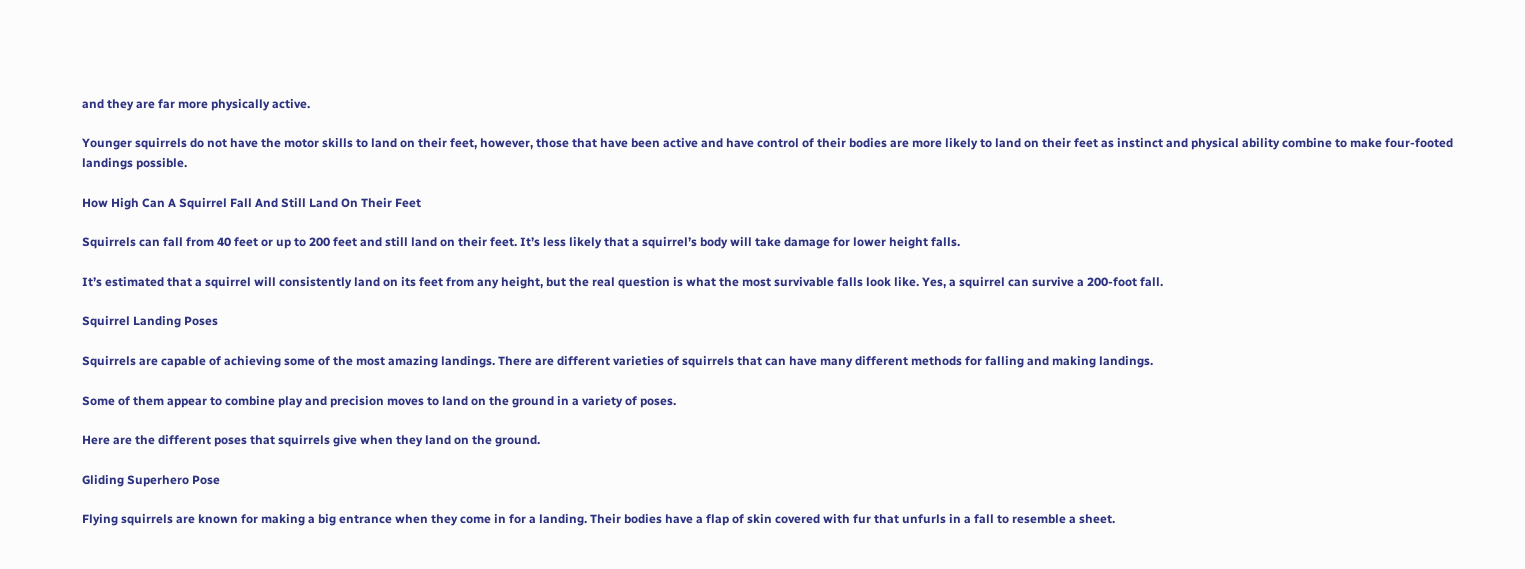and they are far more physically active.

Younger squirrels do not have the motor skills to land on their feet, however, those that have been active and have control of their bodies are more likely to land on their feet as instinct and physical ability combine to make four-footed landings possible.

How High Can A Squirrel Fall And Still Land On Their Feet

Squirrels can fall from 40 feet or up to 200 feet and still land on their feet. It’s less likely that a squirrel’s body will take damage for lower height falls.

It’s estimated that a squirrel will consistently land on its feet from any height, but the real question is what the most survivable falls look like. Yes, a squirrel can survive a 200-foot fall.

Squirrel Landing Poses

Squirrels are capable of achieving some of the most amazing landings. There are different varieties of squirrels that can have many different methods for falling and making landings.

Some of them appear to combine play and precision moves to land on the ground in a variety of poses.

Here are the different poses that squirrels give when they land on the ground.

Gliding Superhero Pose

Flying squirrels are known for making a big entrance when they come in for a landing. Their bodies have a flap of skin covered with fur that unfurls in a fall to resemble a sheet.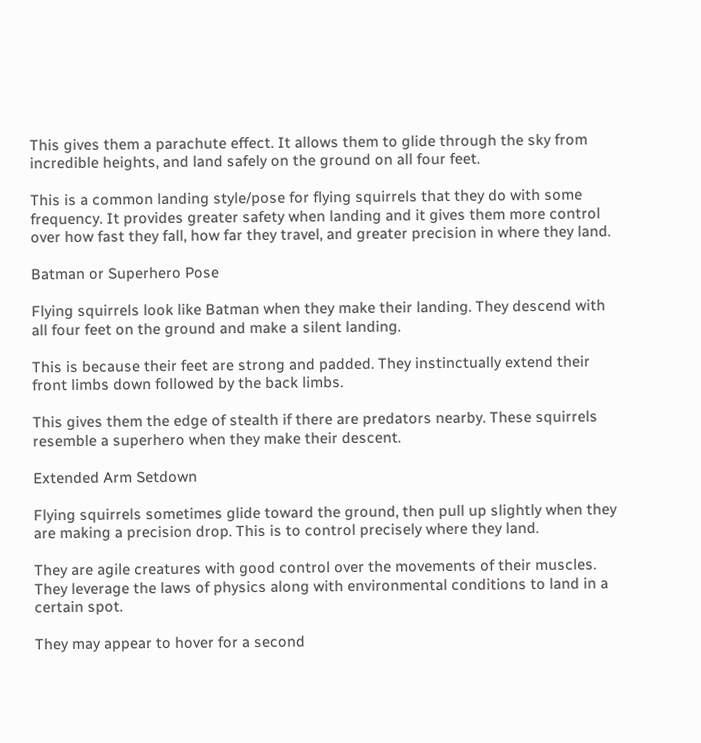This gives them a parachute effect. It allows them to glide through the sky from incredible heights, and land safely on the ground on all four feet.

This is a common landing style/pose for flying squirrels that they do with some frequency. It provides greater safety when landing and it gives them more control over how fast they fall, how far they travel, and greater precision in where they land.

Batman or Superhero Pose

Flying squirrels look like Batman when they make their landing. They descend with all four feet on the ground and make a silent landing.

This is because their feet are strong and padded. They instinctually extend their front limbs down followed by the back limbs.

This gives them the edge of stealth if there are predators nearby. These squirrels resemble a superhero when they make their descent.

Extended Arm Setdown

Flying squirrels sometimes glide toward the ground, then pull up slightly when they are making a precision drop. This is to control precisely where they land.

They are agile creatures with good control over the movements of their muscles. They leverage the laws of physics along with environmental conditions to land in a certain spot.

They may appear to hover for a second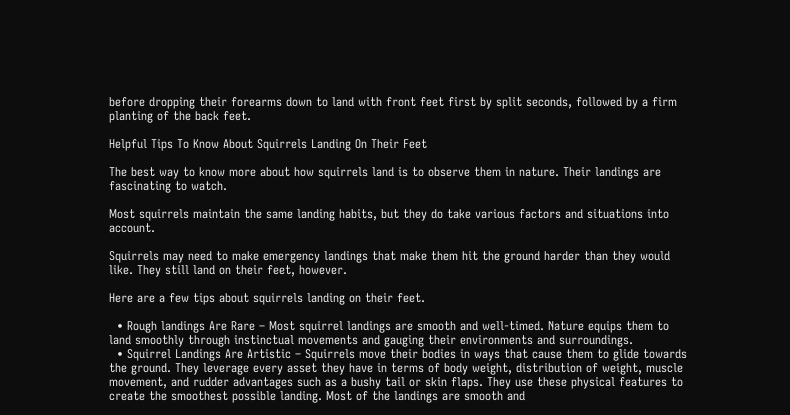before dropping their forearms down to land with front feet first by split seconds, followed by a firm planting of the back feet.

Helpful Tips To Know About Squirrels Landing On Their Feet

The best way to know more about how squirrels land is to observe them in nature. Their landings are fascinating to watch.

Most squirrels maintain the same landing habits, but they do take various factors and situations into account.

Squirrels may need to make emergency landings that make them hit the ground harder than they would like. They still land on their feet, however.

Here are a few tips about squirrels landing on their feet.

  • Rough landings Are Rare – Most squirrel landings are smooth and well-timed. Nature equips them to land smoothly through instinctual movements and gauging their environments and surroundings.
  • Squirrel Landings Are Artistic – Squirrels move their bodies in ways that cause them to glide towards the ground. They leverage every asset they have in terms of body weight, distribution of weight, muscle movement, and rudder advantages such as a bushy tail or skin flaps. They use these physical features to create the smoothest possible landing. Most of the landings are smooth and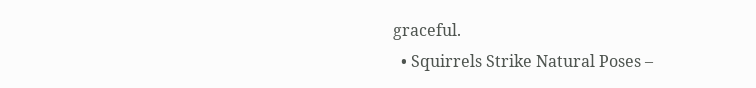graceful.
  • Squirrels Strike Natural Poses –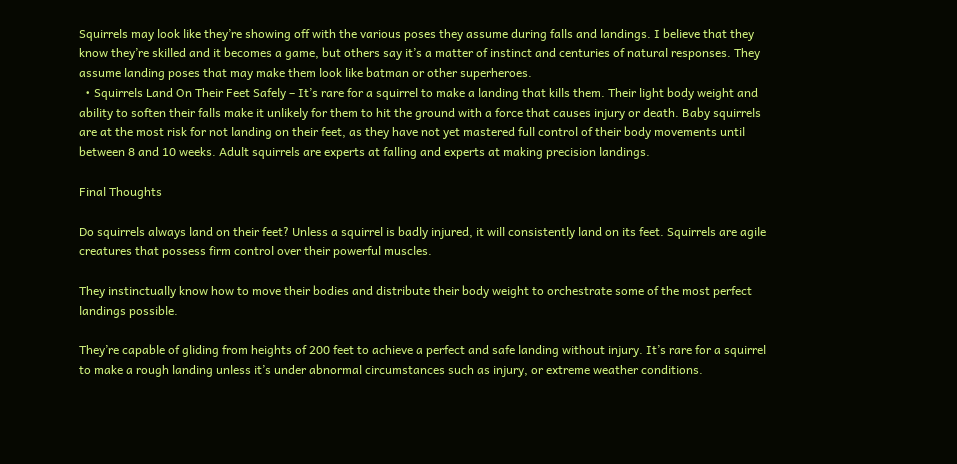Squirrels may look like they’re showing off with the various poses they assume during falls and landings. I believe that they know they’re skilled and it becomes a game, but others say it’s a matter of instinct and centuries of natural responses. They assume landing poses that may make them look like batman or other superheroes.
  • Squirrels Land On Their Feet Safely – It’s rare for a squirrel to make a landing that kills them. Their light body weight and ability to soften their falls make it unlikely for them to hit the ground with a force that causes injury or death. Baby squirrels are at the most risk for not landing on their feet, as they have not yet mastered full control of their body movements until between 8 and 10 weeks. Adult squirrels are experts at falling and experts at making precision landings.

Final Thoughts

Do squirrels always land on their feet? Unless a squirrel is badly injured, it will consistently land on its feet. Squirrels are agile creatures that possess firm control over their powerful muscles.

They instinctually know how to move their bodies and distribute their body weight to orchestrate some of the most perfect landings possible.

They’re capable of gliding from heights of 200 feet to achieve a perfect and safe landing without injury. It’s rare for a squirrel to make a rough landing unless it’s under abnormal circumstances such as injury, or extreme weather conditions.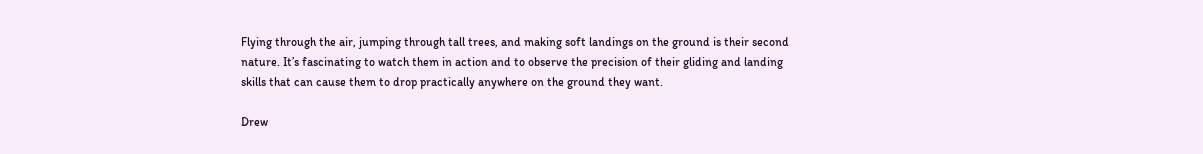Flying through the air, jumping through tall trees, and making soft landings on the ground is their second nature. It’s fascinating to watch them in action and to observe the precision of their gliding and landing skills that can cause them to drop practically anywhere on the ground they want.

Drew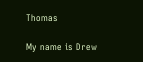Thomas

My name is Drew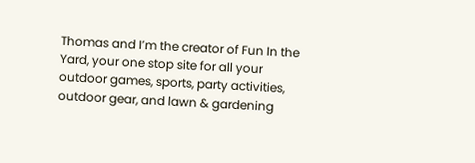Thomas and I’m the creator of Fun In the Yard, your one stop site for all your outdoor games, sports, party activities, outdoor gear, and lawn & gardening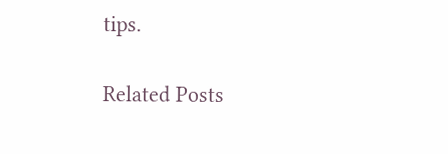tips.

Related Posts